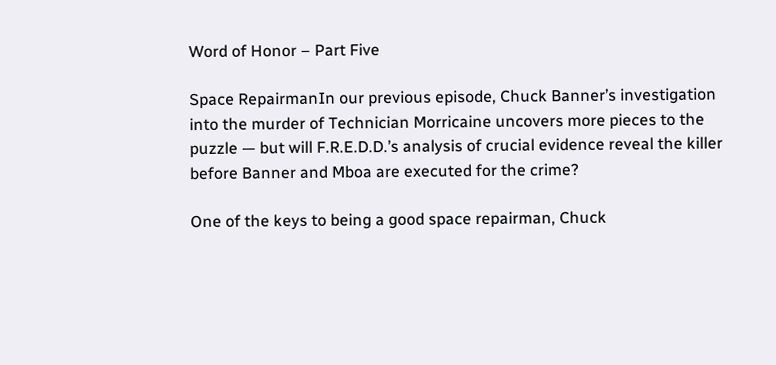Word of Honor – Part Five

Space RepairmanIn our previous episode, Chuck Banner’s investigation into the murder of Technician Morricaine uncovers more pieces to the puzzle — but will F.R.E.D.D.’s analysis of crucial evidence reveal the killer before Banner and Mboa are executed for the crime?

One of the keys to being a good space repairman, Chuck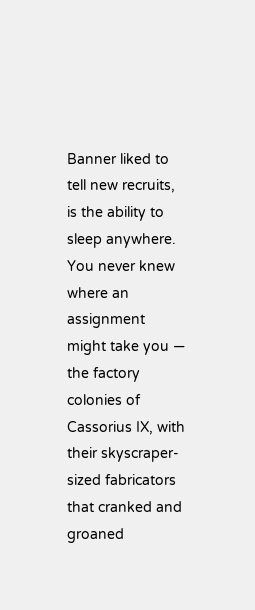Banner liked to tell new recruits, is the ability to sleep anywhere. You never knew where an assignment might take you — the factory colonies of Cassorius IX, with their skyscraper-sized fabricators that cranked and groaned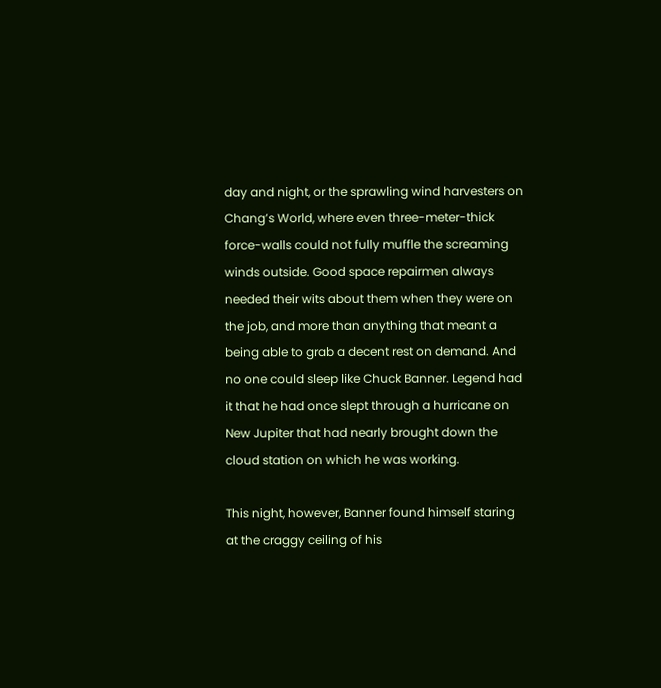day and night, or the sprawling wind harvesters on Chang’s World, where even three-meter-thick force-walls could not fully muffle the screaming winds outside. Good space repairmen always needed their wits about them when they were on the job, and more than anything that meant a being able to grab a decent rest on demand. And no one could sleep like Chuck Banner. Legend had it that he had once slept through a hurricane on New Jupiter that had nearly brought down the cloud station on which he was working.

This night, however, Banner found himself staring at the craggy ceiling of his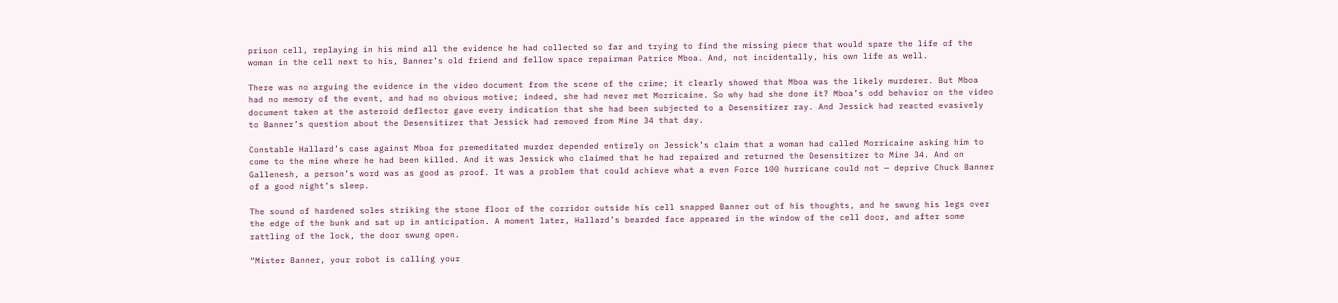prison cell, replaying in his mind all the evidence he had collected so far and trying to find the missing piece that would spare the life of the woman in the cell next to his, Banner’s old friend and fellow space repairman Patrice Mboa. And, not incidentally, his own life as well.

There was no arguing the evidence in the video document from the scene of the crime; it clearly showed that Mboa was the likely murderer. But Mboa had no memory of the event, and had no obvious motive; indeed, she had never met Morricaine. So why had she done it? Mboa’s odd behavior on the video document taken at the asteroid deflector gave every indication that she had been subjected to a Desensitizer ray. And Jessick had reacted evasively to Banner’s question about the Desensitizer that Jessick had removed from Mine 34 that day.

Constable Hallard’s case against Mboa for premeditated murder depended entirely on Jessick’s claim that a woman had called Morricaine asking him to come to the mine where he had been killed. And it was Jessick who claimed that he had repaired and returned the Desensitizer to Mine 34. And on Gallenesh, a person’s word was as good as proof. It was a problem that could achieve what a even Force 100 hurricane could not — deprive Chuck Banner of a good night’s sleep.

The sound of hardened soles striking the stone floor of the corridor outside his cell snapped Banner out of his thoughts, and he swung his legs over the edge of the bunk and sat up in anticipation. A moment later, Hallard’s bearded face appeared in the window of the cell door, and after some rattling of the lock, the door swung open.

“Mister Banner, your robot is calling your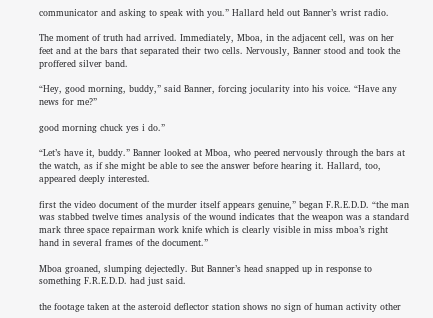communicator and asking to speak with you.” Hallard held out Banner’s wrist radio.

The moment of truth had arrived. Immediately, Mboa, in the adjacent cell, was on her feet and at the bars that separated their two cells. Nervously, Banner stood and took the proffered silver band.

“Hey, good morning, buddy,” said Banner, forcing jocularity into his voice. “Have any news for me?”

good morning chuck yes i do.”

“Let’s have it, buddy.” Banner looked at Mboa, who peered nervously through the bars at the watch, as if she might be able to see the answer before hearing it. Hallard, too, appeared deeply interested.

first the video document of the murder itself appears genuine,” began F.R.E.D.D. “the man was stabbed twelve times analysis of the wound indicates that the weapon was a standard mark three space repairman work knife which is clearly visible in miss mboa’s right hand in several frames of the document.”

Mboa groaned, slumping dejectedly. But Banner’s head snapped up in response to something F.R.E.D.D. had just said.

the footage taken at the asteroid deflector station shows no sign of human activity other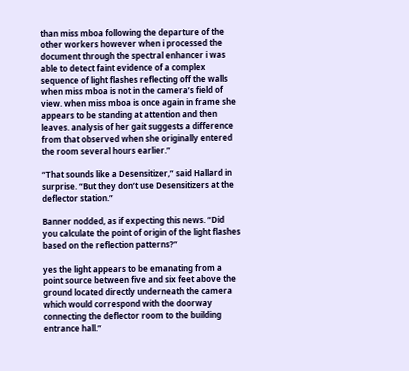than miss mboa following the departure of the other workers however when i processed the document through the spectral enhancer i was able to detect faint evidence of a complex sequence of light flashes reflecting off the walls when miss mboa is not in the camera’s field of view. when miss mboa is once again in frame she appears to be standing at attention and then leaves. analysis of her gait suggests a difference from that observed when she originally entered the room several hours earlier.”

“That sounds like a Desensitizer,” said Hallard in surprise. “But they don’t use Desensitizers at the deflector station.”

Banner nodded, as if expecting this news. “Did you calculate the point of origin of the light flashes based on the reflection patterns?”

yes the light appears to be emanating from a point source between five and six feet above the ground located directly underneath the camera which would correspond with the doorway connecting the deflector room to the building entrance hall.”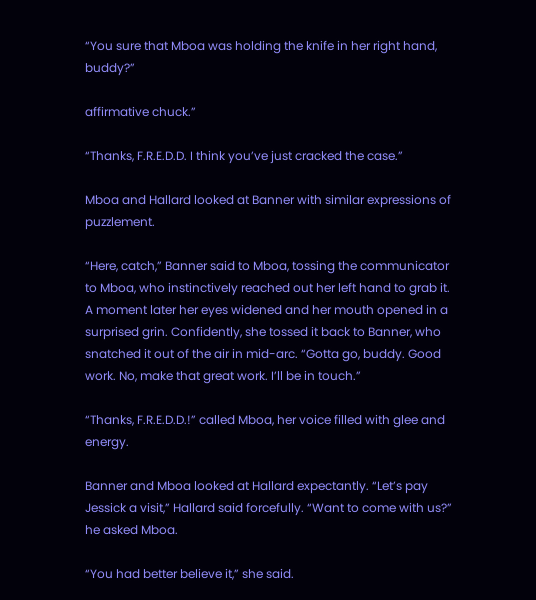“You sure that Mboa was holding the knife in her right hand, buddy?”

affirmative chuck.”

“Thanks, F.R.E.D.D. I think you’ve just cracked the case.”

Mboa and Hallard looked at Banner with similar expressions of puzzlement.

“Here, catch,” Banner said to Mboa, tossing the communicator to Mboa, who instinctively reached out her left hand to grab it. A moment later her eyes widened and her mouth opened in a surprised grin. Confidently, she tossed it back to Banner, who snatched it out of the air in mid-arc. “Gotta go, buddy. Good work. No, make that great work. I’ll be in touch.”

“Thanks, F.R.E.D.D.!” called Mboa, her voice filled with glee and energy.

Banner and Mboa looked at Hallard expectantly. “Let’s pay Jessick a visit,” Hallard said forcefully. “Want to come with us?” he asked Mboa.

“You had better believe it,” she said.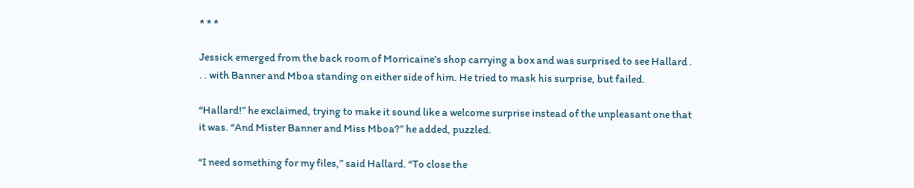* * *

Jessick emerged from the back room of Morricaine’s shop carrying a box and was surprised to see Hallard . . . with Banner and Mboa standing on either side of him. He tried to mask his surprise, but failed.

“Hallard!” he exclaimed, trying to make it sound like a welcome surprise instead of the unpleasant one that it was. “And Mister Banner and Miss Mboa?” he added, puzzled.

“I need something for my files,” said Hallard. “To close the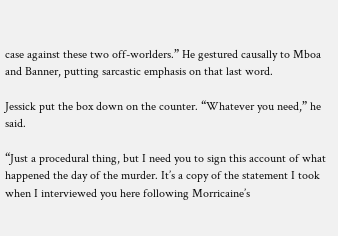case against these two off-worlders.” He gestured causally to Mboa and Banner, putting sarcastic emphasis on that last word.

Jessick put the box down on the counter. “Whatever you need,” he said.

“Just a procedural thing, but I need you to sign this account of what happened the day of the murder. It’s a copy of the statement I took when I interviewed you here following Morricaine’s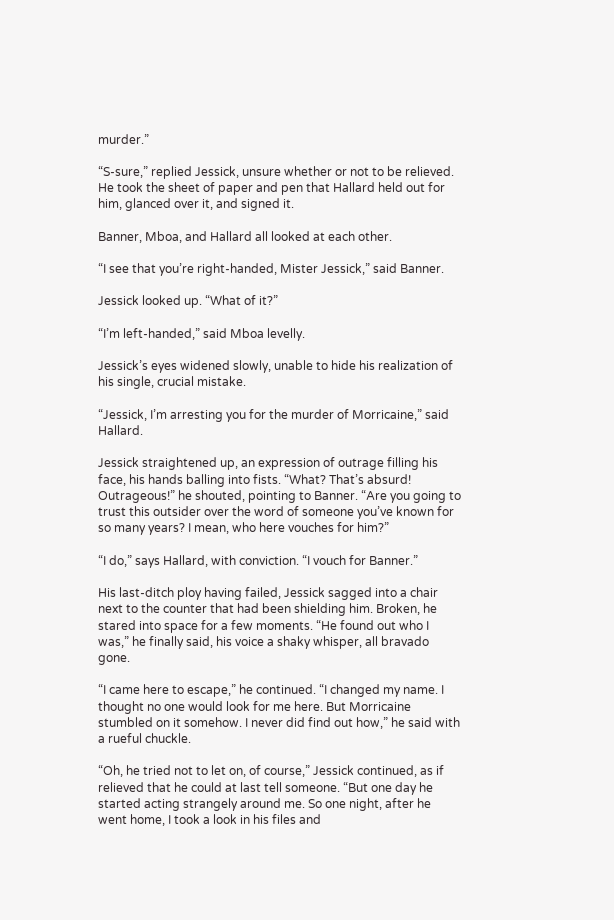murder.”

“S-sure,” replied Jessick, unsure whether or not to be relieved. He took the sheet of paper and pen that Hallard held out for him, glanced over it, and signed it.

Banner, Mboa, and Hallard all looked at each other.

“I see that you’re right-handed, Mister Jessick,” said Banner.

Jessick looked up. “What of it?”

“I’m left-handed,” said Mboa levelly.

Jessick’s eyes widened slowly, unable to hide his realization of his single, crucial mistake.

“Jessick, I’m arresting you for the murder of Morricaine,” said Hallard.

Jessick straightened up, an expression of outrage filling his face, his hands balling into fists. “What? That’s absurd! Outrageous!” he shouted, pointing to Banner. “Are you going to trust this outsider over the word of someone you’ve known for so many years? I mean, who here vouches for him?”

“I do,” says Hallard, with conviction. “I vouch for Banner.”

His last-ditch ploy having failed, Jessick sagged into a chair next to the counter that had been shielding him. Broken, he stared into space for a few moments. “He found out who I was,” he finally said, his voice a shaky whisper, all bravado gone.

“I came here to escape,” he continued. “I changed my name. I thought no one would look for me here. But Morricaine stumbled on it somehow. I never did find out how,” he said with a rueful chuckle.

“Oh, he tried not to let on, of course,” Jessick continued, as if relieved that he could at last tell someone. “But one day he started acting strangely around me. So one night, after he went home, I took a look in his files and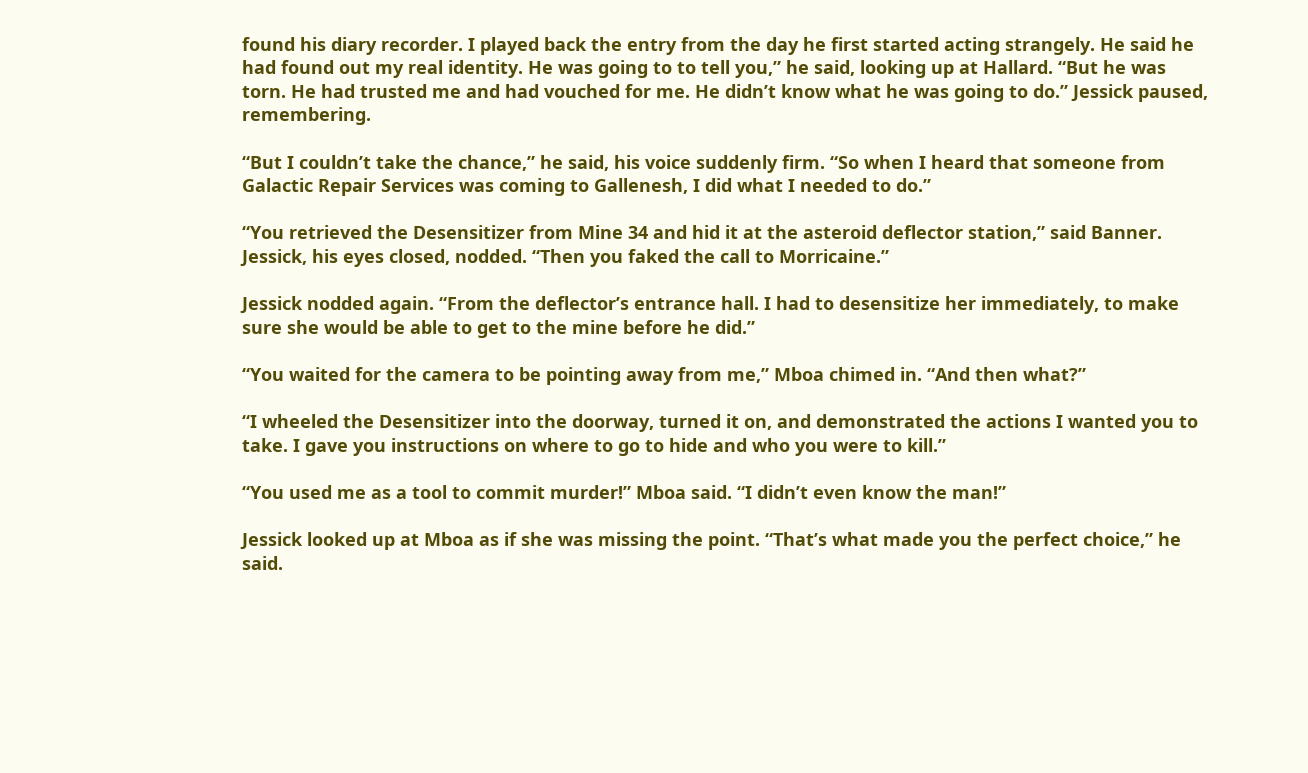found his diary recorder. I played back the entry from the day he first started acting strangely. He said he had found out my real identity. He was going to to tell you,” he said, looking up at Hallard. “But he was torn. He had trusted me and had vouched for me. He didn’t know what he was going to do.” Jessick paused, remembering.

“But I couldn’t take the chance,” he said, his voice suddenly firm. “So when I heard that someone from Galactic Repair Services was coming to Gallenesh, I did what I needed to do.”

“You retrieved the Desensitizer from Mine 34 and hid it at the asteroid deflector station,” said Banner. Jessick, his eyes closed, nodded. “Then you faked the call to Morricaine.”

Jessick nodded again. “From the deflector’s entrance hall. I had to desensitize her immediately, to make sure she would be able to get to the mine before he did.”

“You waited for the camera to be pointing away from me,” Mboa chimed in. “And then what?”

“I wheeled the Desensitizer into the doorway, turned it on, and demonstrated the actions I wanted you to take. I gave you instructions on where to go to hide and who you were to kill.”

“You used me as a tool to commit murder!” Mboa said. “I didn’t even know the man!”

Jessick looked up at Mboa as if she was missing the point. “That’s what made you the perfect choice,” he said.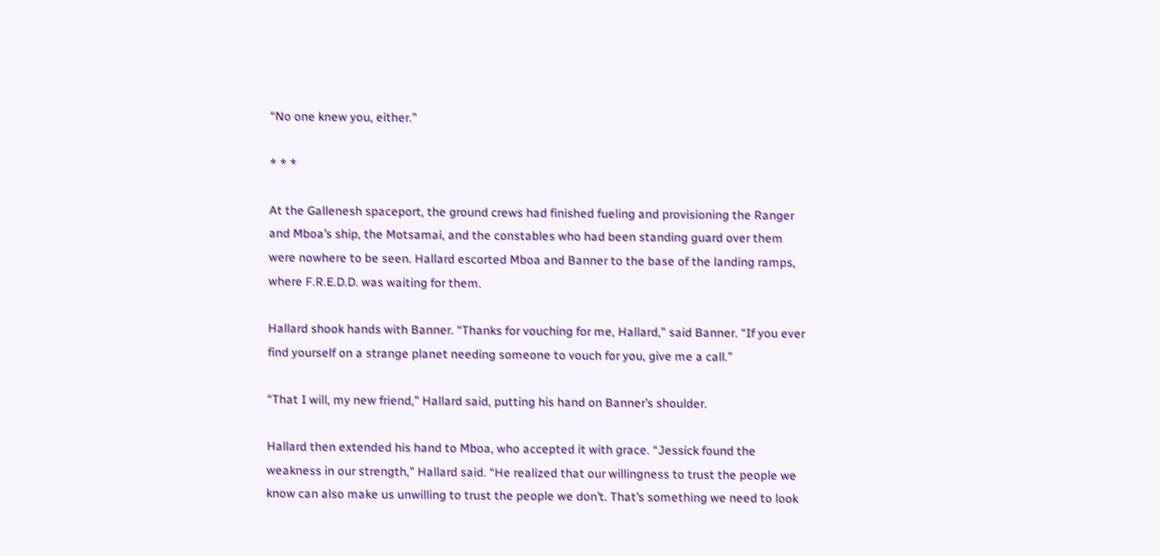“No one knew you, either.”

* * *

At the Gallenesh spaceport, the ground crews had finished fueling and provisioning the Ranger and Mboa’s ship, the Motsamai, and the constables who had been standing guard over them were nowhere to be seen. Hallard escorted Mboa and Banner to the base of the landing ramps, where F.R.E.D.D. was waiting for them.

Hallard shook hands with Banner. “Thanks for vouching for me, Hallard,” said Banner. “If you ever find yourself on a strange planet needing someone to vouch for you, give me a call.”

“That I will, my new friend,” Hallard said, putting his hand on Banner’s shoulder.

Hallard then extended his hand to Mboa, who accepted it with grace. “Jessick found the weakness in our strength,” Hallard said. “He realized that our willingness to trust the people we know can also make us unwilling to trust the people we don’t. That’s something we need to look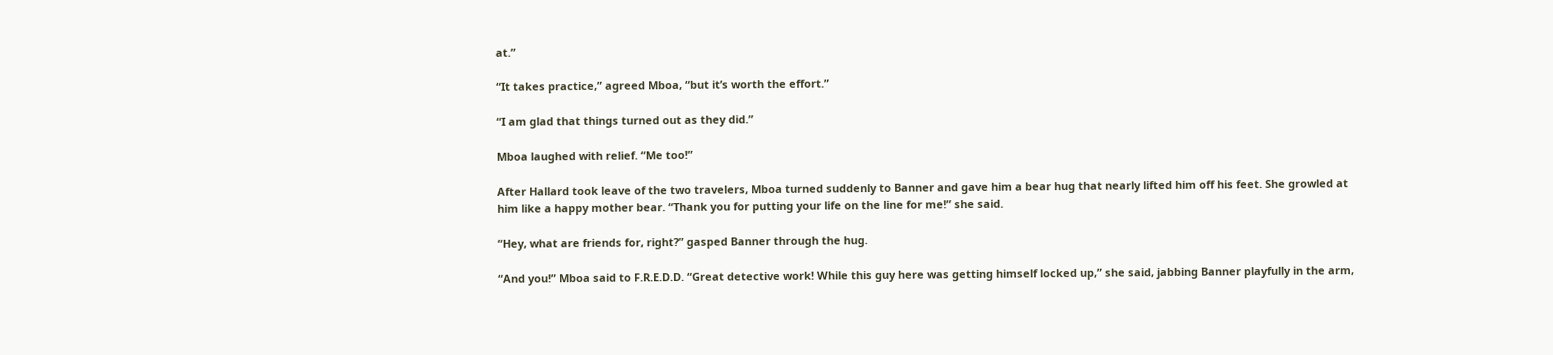at.”

“It takes practice,” agreed Mboa, “but it’s worth the effort.”

“I am glad that things turned out as they did.”

Mboa laughed with relief. “Me too!”

After Hallard took leave of the two travelers, Mboa turned suddenly to Banner and gave him a bear hug that nearly lifted him off his feet. She growled at him like a happy mother bear. “Thank you for putting your life on the line for me!” she said.

“Hey, what are friends for, right?” gasped Banner through the hug.

“And you!” Mboa said to F.R.E.D.D. “Great detective work! While this guy here was getting himself locked up,” she said, jabbing Banner playfully in the arm,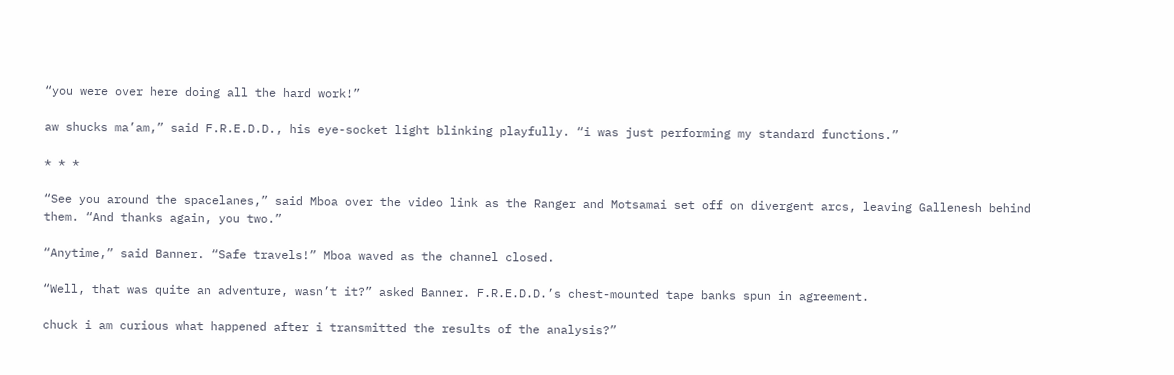“you were over here doing all the hard work!”

aw shucks ma’am,” said F.R.E.D.D., his eye-socket light blinking playfully. “i was just performing my standard functions.”

* * *

“See you around the spacelanes,” said Mboa over the video link as the Ranger and Motsamai set off on divergent arcs, leaving Gallenesh behind them. “And thanks again, you two.”

“Anytime,” said Banner. “Safe travels!” Mboa waved as the channel closed.

“Well, that was quite an adventure, wasn’t it?” asked Banner. F.R.E.D.D.’s chest-mounted tape banks spun in agreement.

chuck i am curious what happened after i transmitted the results of the analysis?”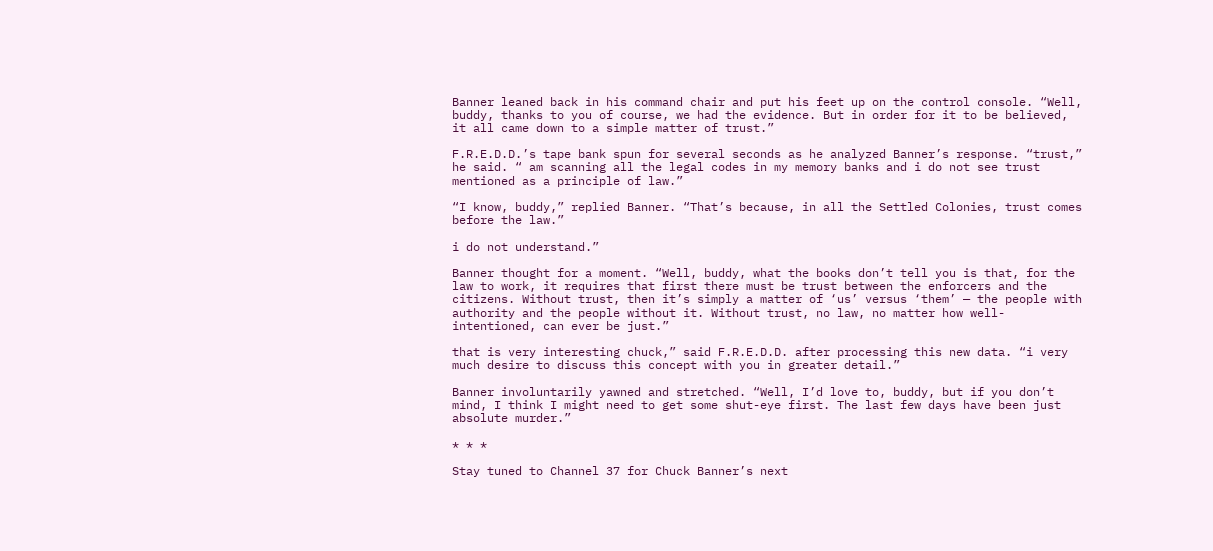Banner leaned back in his command chair and put his feet up on the control console. “Well, buddy, thanks to you of course, we had the evidence. But in order for it to be believed, it all came down to a simple matter of trust.”

F.R.E.D.D.’s tape bank spun for several seconds as he analyzed Banner’s response. “trust,” he said. “ am scanning all the legal codes in my memory banks and i do not see trust mentioned as a principle of law.”

“I know, buddy,” replied Banner. “That’s because, in all the Settled Colonies, trust comes before the law.”

i do not understand.”

Banner thought for a moment. “Well, buddy, what the books don’t tell you is that, for the law to work, it requires that first there must be trust between the enforcers and the citizens. Without trust, then it’s simply a matter of ‘us’ versus ‘them’ — the people with authority and the people without it. Without trust, no law, no matter how well-intentioned, can ever be just.”

that is very interesting chuck,” said F.R.E.D.D. after processing this new data. “i very much desire to discuss this concept with you in greater detail.”

Banner involuntarily yawned and stretched. “Well, I’d love to, buddy, but if you don’t mind, I think I might need to get some shut-eye first. The last few days have been just absolute murder.”

* * *

Stay tuned to Channel 37 for Chuck Banner’s next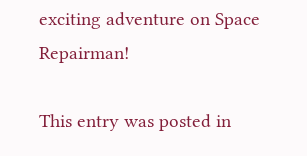exciting adventure on Space Repairman!

This entry was posted in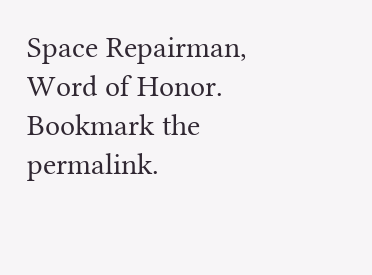Space Repairman, Word of Honor. Bookmark the permalink.